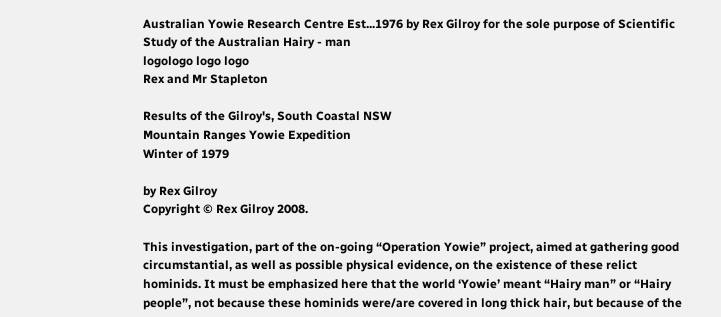Australian Yowie Research Centre Est...1976 by Rex Gilroy for the sole purpose of Scientific Study of the Australian Hairy - man
logologo logo logo
Rex and Mr Stapleton

Results of the Gilroy's, South Coastal NSW
Mountain Ranges Yowie Expedition
Winter of 1979

by Rex Gilroy
Copyright © Rex Gilroy 2008.

This investigation, part of the on-going “Operation Yowie” project, aimed at gathering good circumstantial, as well as possible physical evidence, on the existence of these relict hominids. It must be emphasized here that the world ‘Yowie’ meant “Hairy man” or “Hairy people”, not because these hominids were/are covered in long thick hair, but because of the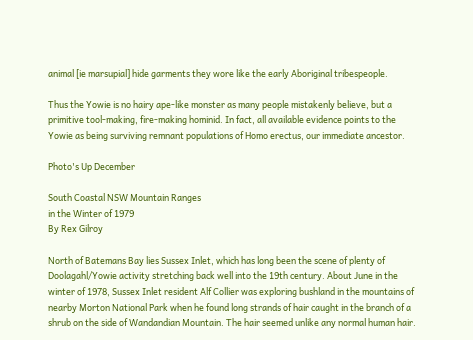animal [ie marsupial] hide garments they wore like the early Aboriginal tribespeople.

Thus the Yowie is no hairy ape-like monster as many people mistakenly believe, but a primitive tool-making, fire-making hominid. In fact, all available evidence points to the Yowie as being surviving remnant populations of Homo erectus, our immediate ancestor.

Photo's Up December

South Coastal NSW Mountain Ranges
in the Winter of 1979
By Rex Gilroy

North of Batemans Bay lies Sussex Inlet, which has long been the scene of plenty of Doolagahl/Yowie activity stretching back well into the 19th century. About June in the winter of 1978, Sussex Inlet resident Alf Collier was exploring bushland in the mountains of nearby Morton National Park when he found long strands of hair caught in the branch of a shrub on the side of Wandandian Mountain. The hair seemed unlike any normal human hair.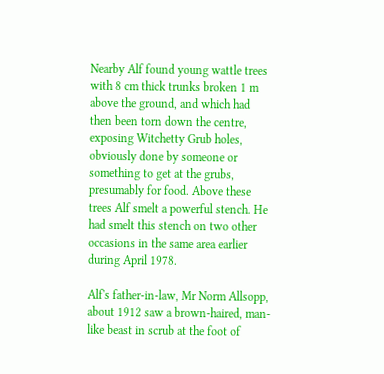Nearby Alf found young wattle trees with 8 cm thick trunks broken 1 m above the ground, and which had then been torn down the centre, exposing Witchetty Grub holes, obviously done by someone or something to get at the grubs, presumably for food. Above these trees Alf smelt a powerful stench. He had smelt this stench on two other occasions in the same area earlier during April 1978.

Alf's father-in-law, Mr Norm Allsopp, about 1912 saw a brown-haired, man-like beast in scrub at the foot of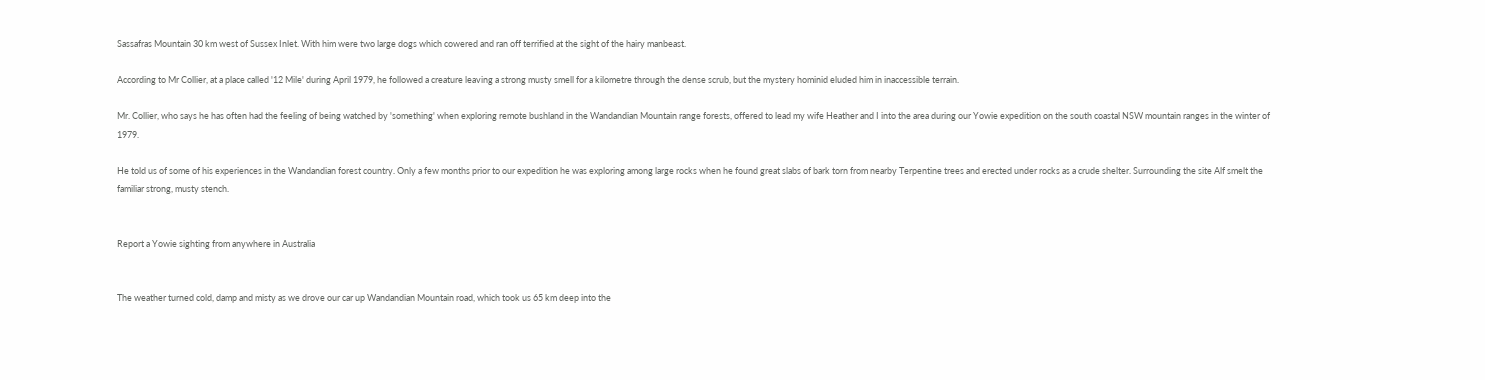Sassafras Mountain 30 km west of Sussex Inlet. With him were two large dogs which cowered and ran off terrified at the sight of the hairy manbeast.

According to Mr Collier, at a place called '12 Mile' during April 1979, he followed a creature leaving a strong musty smell for a kilometre through the dense scrub, but the mystery hominid eluded him in inaccessible terrain.

Mr. Collier, who says he has often had the feeling of being watched by 'something' when exploring remote bushland in the Wandandian Mountain range forests, offered to lead my wife Heather and I into the area during our Yowie expedition on the south coastal NSW mountain ranges in the winter of 1979.

He told us of some of his experiences in the Wandandian forest country. Only a few months prior to our expedition he was exploring among large rocks when he found great slabs of bark torn from nearby Terpentine trees and erected under rocks as a crude shelter. Surrounding the site Alf smelt the familiar strong, musty stench.


Report a Yowie sighting from anywhere in Australia


The weather turned cold, damp and misty as we drove our car up Wandandian Mountain road, which took us 65 km deep into the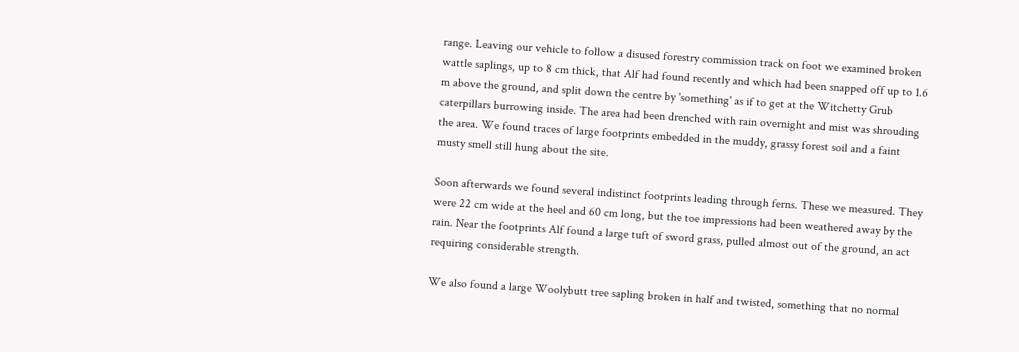range. Leaving our vehicle to follow a disused forestry commission track on foot we examined broken wattle saplings, up to 8 cm thick, that Alf had found recently and which had been snapped off up to 1.6 m above the ground, and split down the centre by 'something' as if to get at the Witchetty Grub caterpillars burrowing inside. The area had been drenched with rain overnight and mist was shrouding the area. We found traces of large footprints embedded in the muddy, grassy forest soil and a faint musty smell still hung about the site.

Soon afterwards we found several indistinct footprints leading through ferns. These we measured. They were 22 cm wide at the heel and 60 cm long, but the toe impressions had been weathered away by the rain. Near the footprints Alf found a large tuft of sword grass, pulled almost out of the ground, an act requiring considerable strength.

We also found a large Woolybutt tree sapling broken in half and twisted, something that no normal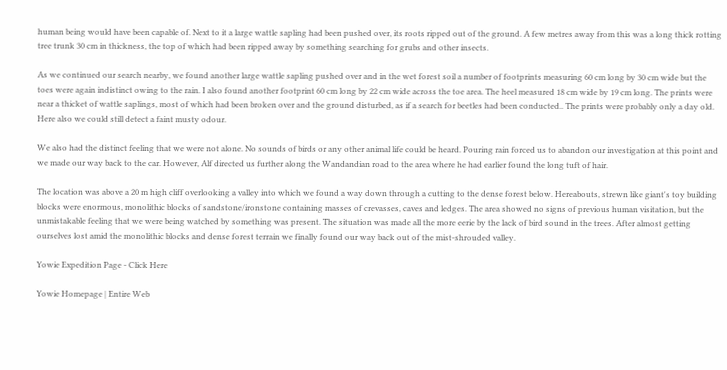human being would have been capable of. Next to it a large wattle sapling had been pushed over, its roots ripped out of the ground. A few metres away from this was a long thick rotting tree trunk 30 cm in thickness, the top of which had been ripped away by something searching for grubs and other insects.

As we continued our search nearby, we found another large wattle sapling pushed over and in the wet forest soil a number of footprints measuring 60 cm long by 30 cm wide but the toes were again indistinct owing to the rain. I also found another footprint 60 cm long by 22 cm wide across the toe area. The heel measured 18 cm wide by 19 cm long. The prints were near a thicket of wattle saplings, most of which had been broken over and the ground disturbed, as if a search for beetles had been conducted.. The prints were probably only a day old. Here also we could still detect a faint musty odour.

We also had the distinct feeling that we were not alone. No sounds of birds or any other animal life could be heard. Pouring rain forced us to abandon our investigation at this point and we made our way back to the car. However, Alf directed us further along the Wandandian road to the area where he had earlier found the long tuft of hair.

The location was above a 20 m high cliff overlooking a valley into which we found a way down through a cutting to the dense forest below. Hereabouts, strewn like giant's toy building blocks were enormous, monolithic blocks of sandstone/ironstone containing masses of crevasses, caves and ledges. The area showed no signs of previous human visitation, but the unmistakable feeling that we were being watched by something was present. The situation was made all the more eerie by the lack of bird sound in the trees. After almost getting ourselves lost amid the monolithic blocks and dense forest terrain we finally found our way back out of the mist-shrouded valley.

Yowie Expedition Page - Click Here

Yowie Homepage | Entire Web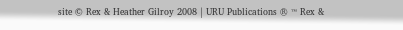site © Rex & Heather Gilroy 2008 | URU Publications ® ™ Rex &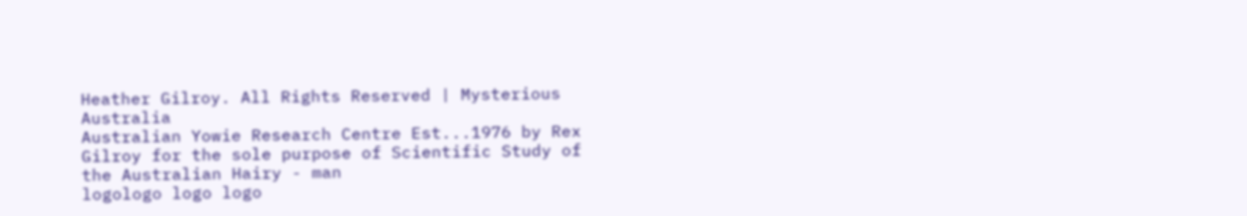Heather Gilroy. All Rights Reserved | Mysterious Australia
Australian Yowie Research Centre Est...1976 by Rex Gilroy for the sole purpose of Scientific Study of the Australian Hairy - man
logologo logo logo